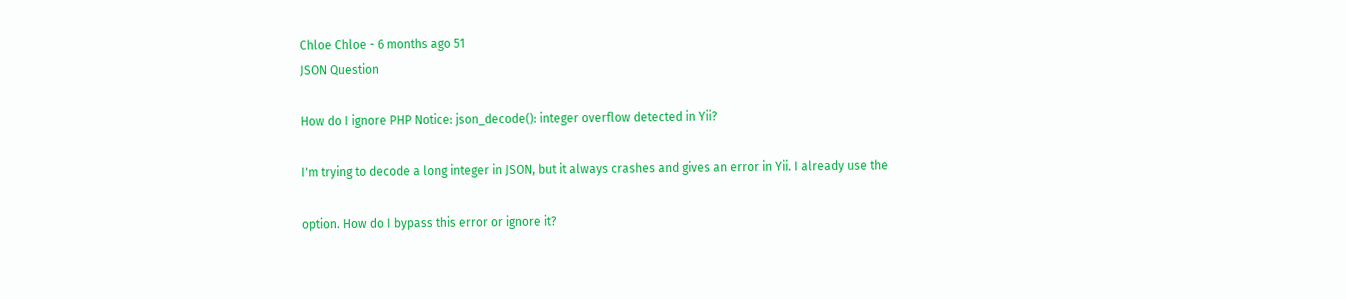Chloe Chloe - 6 months ago 51
JSON Question

How do I ignore PHP Notice: json_decode(): integer overflow detected in Yii?

I'm trying to decode a long integer in JSON, but it always crashes and gives an error in Yii. I already use the

option. How do I bypass this error or ignore it?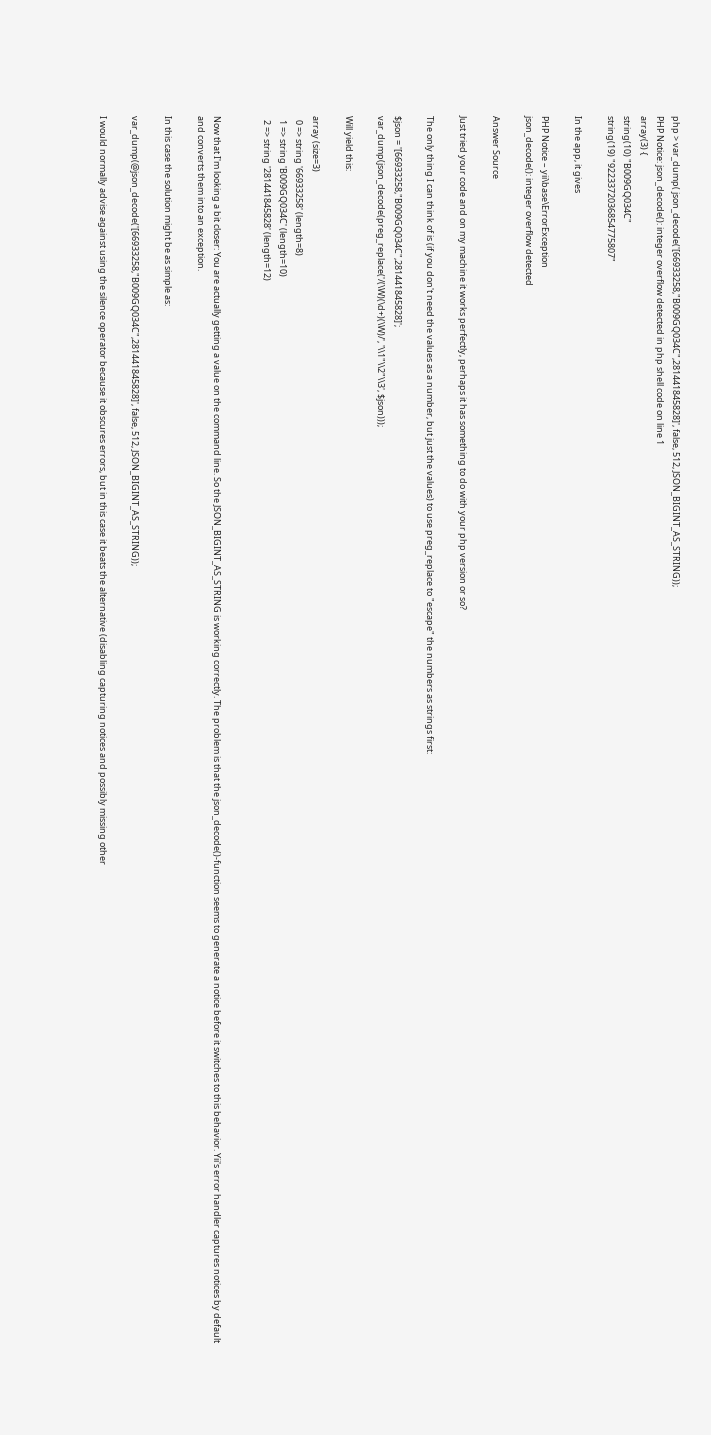php > var_dump( json_decode('[66933258,"B009GQ034C",281441845828]', false, 512, JSON_BIGINT_AS_STRING));
PHP Notice: json_decode(): integer overflow detected in php shell code on line 1
array(3) {
string(10) "B009GQ034C"
string(19) "9223372036854775807"

In the app, it gives

PHP Notice – yii\base\ErrorException
json_decode(): integer overflow detected

Answer Source

Just tried your code and on my machine it works perfectly, perhaps it has something to do with your php version or so?

The only thing I can think of is (if you don't need the values as a number, but just the values) to use preg_replace to "escape" the numbers as strings first:

$json = '[66933258,"B009GQ034C",281441845828]';
var_dump(json_decode(preg_replace('/(\W)(\d+)(\W)/', '\\1"\\2"\\3', $json)));

Will yield this:

array (size=3)
  0 => string '66933258' (length=8)
  1 => string 'B009GQ034C' (length=10)
  2 => string '281441845828' (length=12)


Now that I'm looking a bit closer: You are actually getting a value on the command line. So the JSON_BIGINT_AS_STRING is working correctly. The problem is that the json_decode()-function seems to generate a notice before it switches to this behavior. Yii's error handler captures notices by default and converts them into an exception.

In this case the solution might be as simple as:

var_dump(@json_decode('[66933258,"B009GQ034C",281441845828]', false, 512, JSON_BIGINT_AS_STRING));

I would normally advise against using the silence operator because it obscures errors, but in this case it beats the alternative (disabling capturing notices and possibly missing other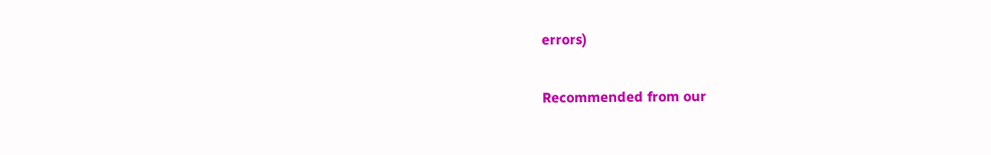errors)

Recommended from our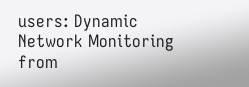users: Dynamic Network Monitoring from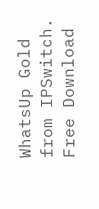WhatsUp Gold from IPSwitch. Free Download